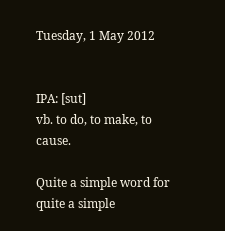Tuesday, 1 May 2012


IPA: [sut]
vb. to do, to make, to cause.

Quite a simple word for quite a simple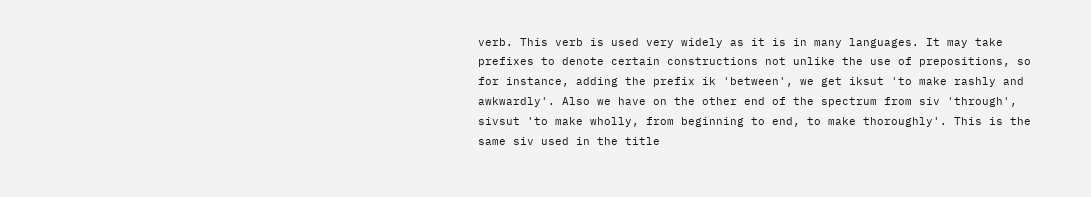verb. This verb is used very widely as it is in many languages. It may take prefixes to denote certain constructions not unlike the use of prepositions, so for instance, adding the prefix ik 'between', we get iksut 'to make rashly and awkwardly'. Also we have on the other end of the spectrum from siv 'through', sivsut 'to make wholly, from beginning to end, to make thoroughly'. This is the same siv used in the title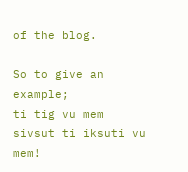of the blog.

So to give an example;
ti tig vu mem sivsut ti iksuti vu mem!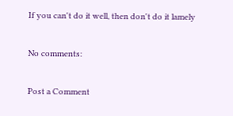If you can't do it well, then don't do it lamely

No comments:

Post a Comment